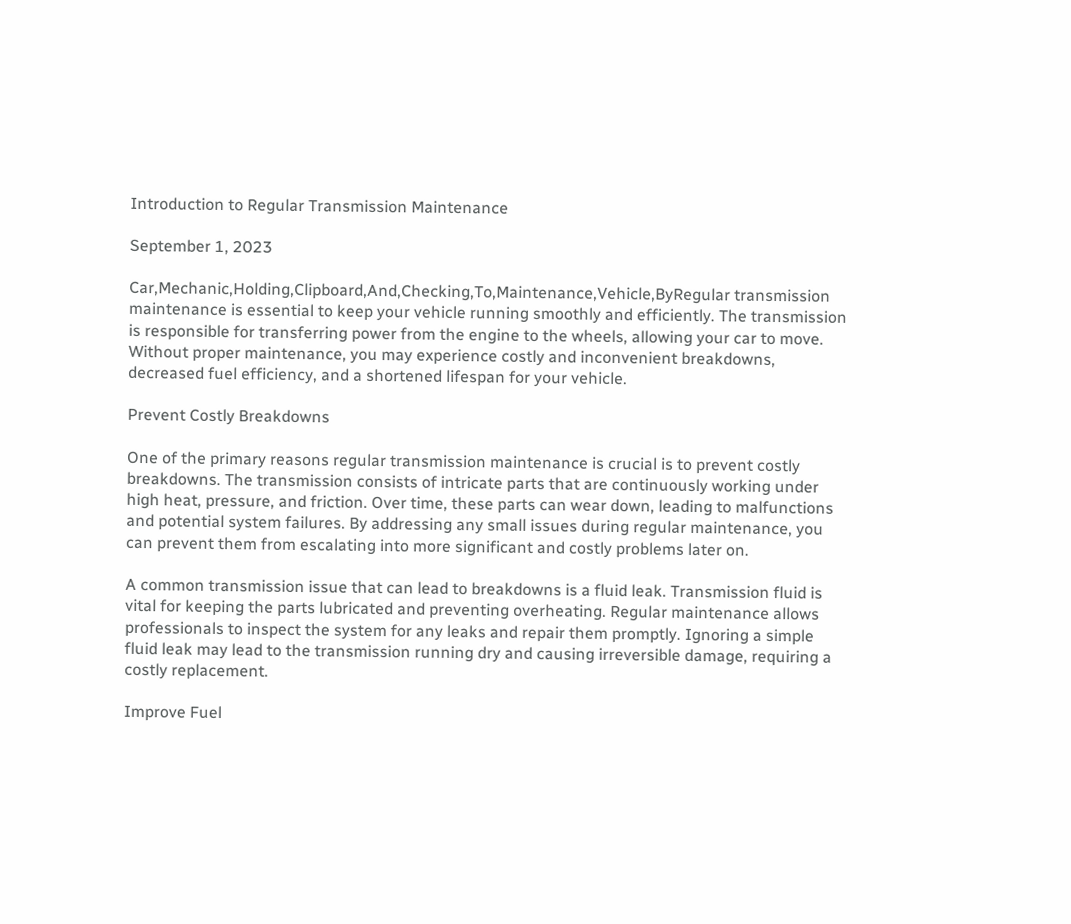Introduction to Regular Transmission Maintenance

September 1, 2023

Car,Mechanic,Holding,Clipboard,And,Checking,To,Maintenance,Vehicle,ByRegular transmission maintenance is essential to keep your vehicle running smoothly and efficiently. The transmission is responsible for transferring power from the engine to the wheels, allowing your car to move. Without proper maintenance, you may experience costly and inconvenient breakdowns, decreased fuel efficiency, and a shortened lifespan for your vehicle.

Prevent Costly Breakdowns

One of the primary reasons regular transmission maintenance is crucial is to prevent costly breakdowns. The transmission consists of intricate parts that are continuously working under high heat, pressure, and friction. Over time, these parts can wear down, leading to malfunctions and potential system failures. By addressing any small issues during regular maintenance, you can prevent them from escalating into more significant and costly problems later on.

A common transmission issue that can lead to breakdowns is a fluid leak. Transmission fluid is vital for keeping the parts lubricated and preventing overheating. Regular maintenance allows professionals to inspect the system for any leaks and repair them promptly. Ignoring a simple fluid leak may lead to the transmission running dry and causing irreversible damage, requiring a costly replacement.

Improve Fuel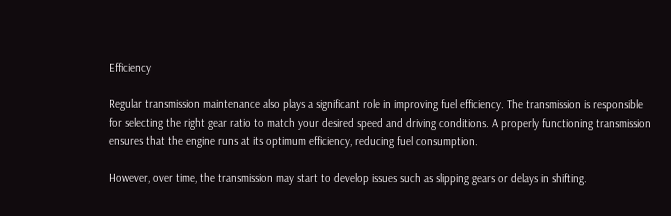Efficiency

Regular transmission maintenance also plays a significant role in improving fuel efficiency. The transmission is responsible for selecting the right gear ratio to match your desired speed and driving conditions. A properly functioning transmission ensures that the engine runs at its optimum efficiency, reducing fuel consumption.

However, over time, the transmission may start to develop issues such as slipping gears or delays in shifting.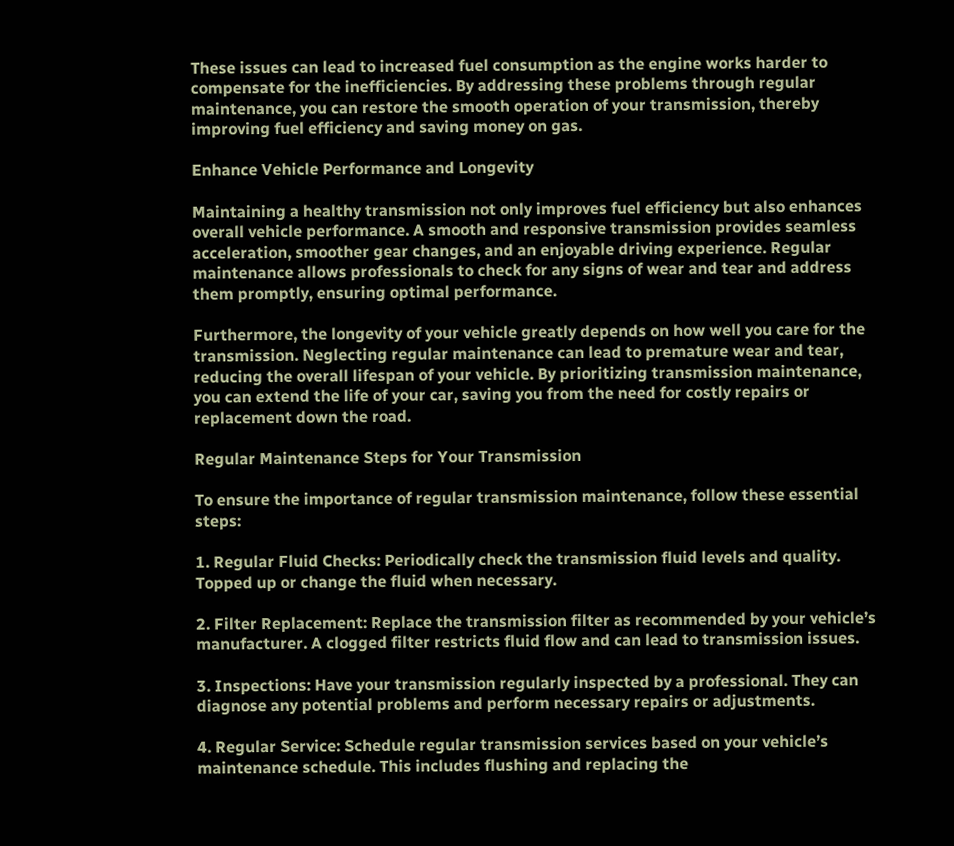These issues can lead to increased fuel consumption as the engine works harder to compensate for the inefficiencies. By addressing these problems through regular maintenance, you can restore the smooth operation of your transmission, thereby improving fuel efficiency and saving money on gas.

Enhance Vehicle Performance and Longevity

Maintaining a healthy transmission not only improves fuel efficiency but also enhances overall vehicle performance. A smooth and responsive transmission provides seamless acceleration, smoother gear changes, and an enjoyable driving experience. Regular maintenance allows professionals to check for any signs of wear and tear and address them promptly, ensuring optimal performance.

Furthermore, the longevity of your vehicle greatly depends on how well you care for the transmission. Neglecting regular maintenance can lead to premature wear and tear, reducing the overall lifespan of your vehicle. By prioritizing transmission maintenance, you can extend the life of your car, saving you from the need for costly repairs or replacement down the road.

Regular Maintenance Steps for Your Transmission

To ensure the importance of regular transmission maintenance, follow these essential steps:

1. Regular Fluid Checks: Periodically check the transmission fluid levels and quality. Topped up or change the fluid when necessary.

2. Filter Replacement: Replace the transmission filter as recommended by your vehicle’s manufacturer. A clogged filter restricts fluid flow and can lead to transmission issues.

3. Inspections: Have your transmission regularly inspected by a professional. They can diagnose any potential problems and perform necessary repairs or adjustments.

4. Regular Service: Schedule regular transmission services based on your vehicle’s maintenance schedule. This includes flushing and replacing the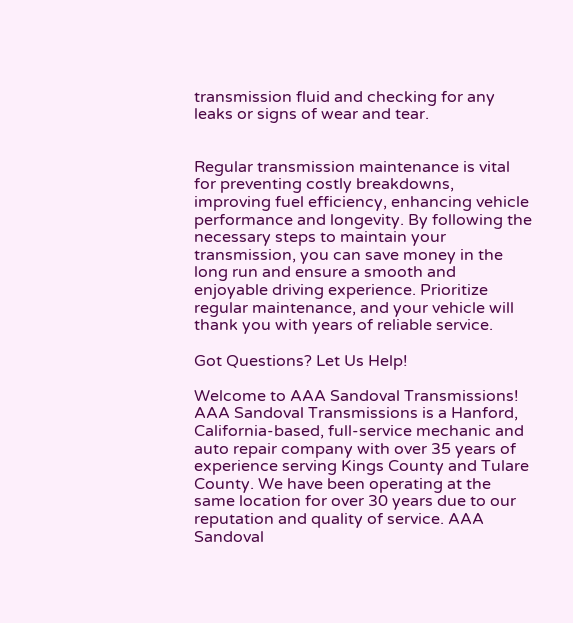transmission fluid and checking for any leaks or signs of wear and tear.


Regular transmission maintenance is vital for preventing costly breakdowns, improving fuel efficiency, enhancing vehicle performance and longevity. By following the necessary steps to maintain your transmission, you can save money in the long run and ensure a smooth and enjoyable driving experience. Prioritize regular maintenance, and your vehicle will thank you with years of reliable service.

Got Questions? Let Us Help!

Welcome to AAA Sandoval Transmissions! AAA Sandoval Transmissions is a Hanford, California-based, full-service mechanic and auto repair company with over 35 years of experience serving Kings County and Tulare County. We have been operating at the same location for over 30 years due to our reputation and quality of service. AAA Sandoval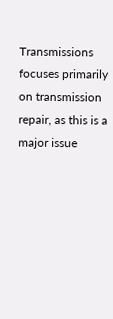Transmissions focuses primarily on transmission repair, as this is a major issue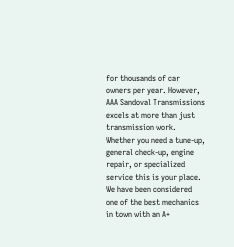for thousands of car owners per year. However, AAA Sandoval Transmissions excels at more than just transmission work. Whether you need a tune-up, general check-up, engine repair, or specialized service this is your place. We have been considered one of the best mechanics in town with an A+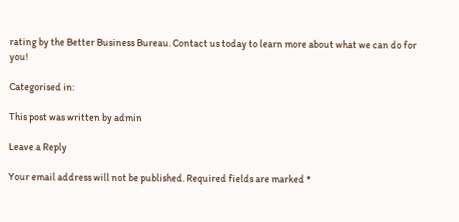rating by the Better Business Bureau. Contact us today to learn more about what we can do for you!

Categorised in:

This post was written by admin

Leave a Reply

Your email address will not be published. Required fields are marked *